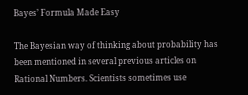Bayes’ Formula Made Easy

The Bayesian way of thinking about probability has been mentioned in several previous articles on Rational Numbers. Scientists sometimes use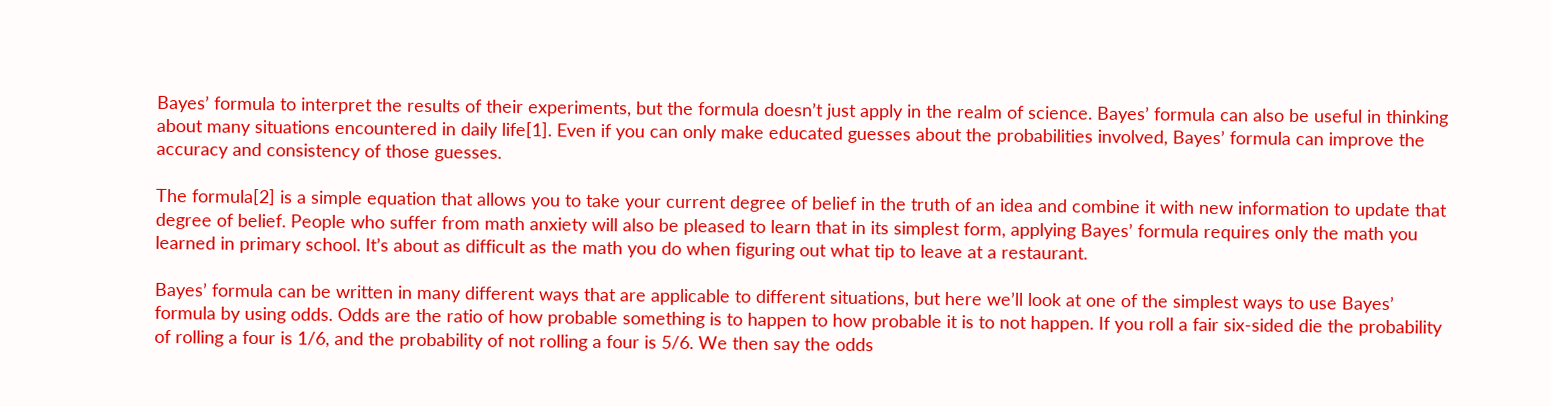Bayes’ formula to interpret the results of their experiments, but the formula doesn’t just apply in the realm of science. Bayes’ formula can also be useful in thinking about many situations encountered in daily life[1]. Even if you can only make educated guesses about the probabilities involved, Bayes’ formula can improve the accuracy and consistency of those guesses.

The formula[2] is a simple equation that allows you to take your current degree of belief in the truth of an idea and combine it with new information to update that degree of belief. People who suffer from math anxiety will also be pleased to learn that in its simplest form, applying Bayes’ formula requires only the math you learned in primary school. It’s about as difficult as the math you do when figuring out what tip to leave at a restaurant.

Bayes’ formula can be written in many different ways that are applicable to different situations, but here we’ll look at one of the simplest ways to use Bayes’ formula by using odds. Odds are the ratio of how probable something is to happen to how probable it is to not happen. If you roll a fair six-sided die the probability of rolling a four is 1/6, and the probability of not rolling a four is 5/6. We then say the odds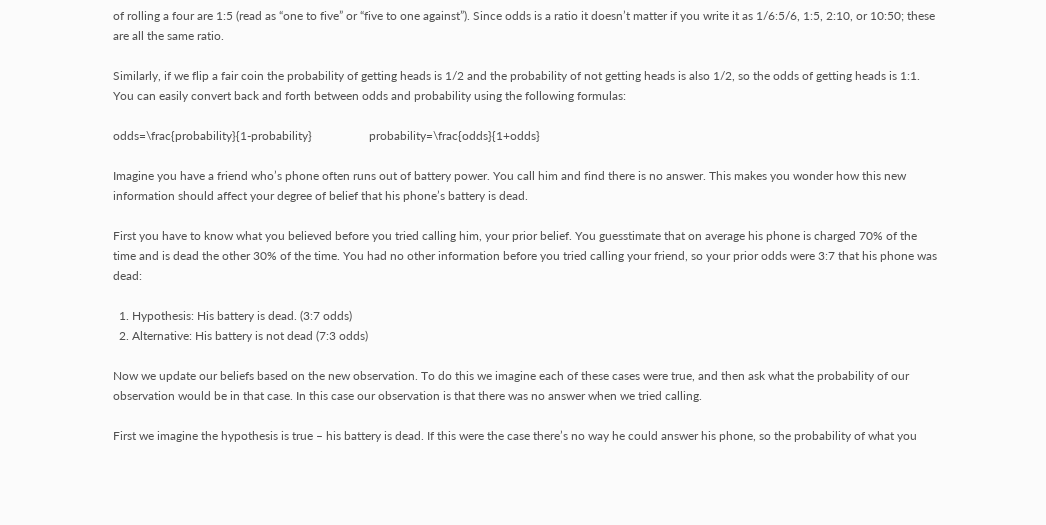of rolling a four are 1:5 (read as “one to five” or “five to one against”). Since odds is a ratio it doesn’t matter if you write it as 1/6:5/6, 1:5, 2:10, or 10:50; these are all the same ratio.

Similarly, if we flip a fair coin the probability of getting heads is 1/2 and the probability of not getting heads is also 1/2, so the odds of getting heads is 1:1. You can easily convert back and forth between odds and probability using the following formulas:

odds=\frac{probability}{1-probability}                   probability=\frac{odds}{1+odds}

Imagine you have a friend who’s phone often runs out of battery power. You call him and find there is no answer. This makes you wonder how this new information should affect your degree of belief that his phone’s battery is dead.

First you have to know what you believed before you tried calling him, your prior belief. You guesstimate that on average his phone is charged 70% of the time and is dead the other 30% of the time. You had no other information before you tried calling your friend, so your prior odds were 3:7 that his phone was dead:

  1. Hypothesis: His battery is dead. (3:7 odds)
  2. Alternative: His battery is not dead (7:3 odds)

Now we update our beliefs based on the new observation. To do this we imagine each of these cases were true, and then ask what the probability of our observation would be in that case. In this case our observation is that there was no answer when we tried calling.

First we imagine the hypothesis is true – his battery is dead. If this were the case there’s no way he could answer his phone, so the probability of what you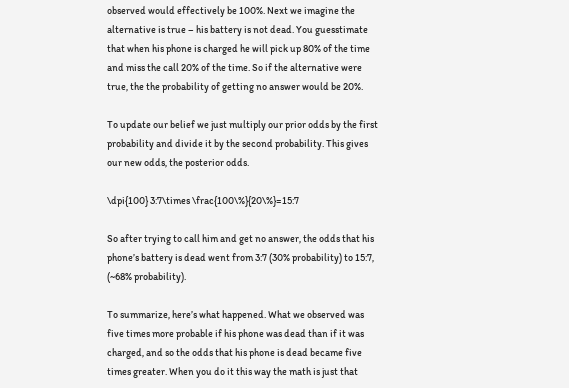observed would effectively be 100%. Next we imagine the alternative is true – his battery is not dead. You guesstimate that when his phone is charged he will pick up 80% of the time and miss the call 20% of the time. So if the alternative were true, the the probability of getting no answer would be 20%.

To update our belief we just multiply our prior odds by the first probability and divide it by the second probability. This gives our new odds, the posterior odds.

\dpi{100} 3:7\times \frac{100\%}{20\%}=15:7

So after trying to call him and get no answer, the odds that his phone’s battery is dead went from 3:7 (30% probability) to 15:7, (~68% probability).

To summarize, here’s what happened. What we observed was five times more probable if his phone was dead than if it was charged, and so the odds that his phone is dead became five times greater. When you do it this way the math is just that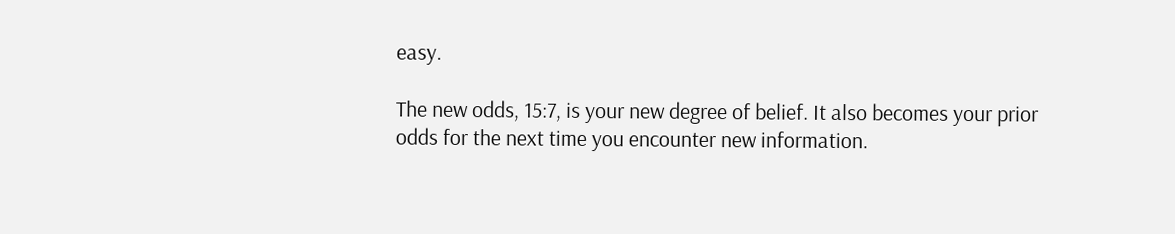easy.

The new odds, 15:7, is your new degree of belief. It also becomes your prior odds for the next time you encounter new information.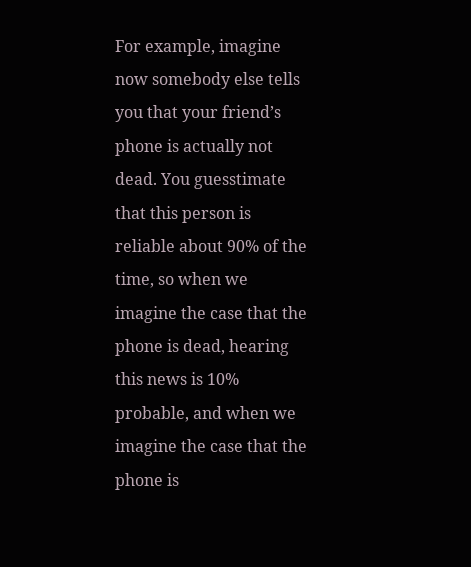For example, imagine now somebody else tells you that your friend’s phone is actually not dead. You guesstimate that this person is reliable about 90% of the time, so when we imagine the case that the phone is dead, hearing this news is 10% probable, and when we imagine the case that the phone is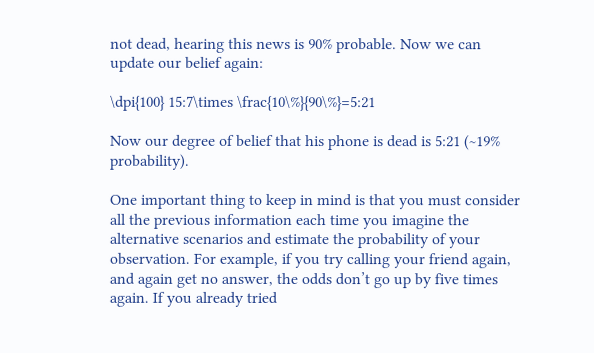not dead, hearing this news is 90% probable. Now we can update our belief again:

\dpi{100} 15:7\times \frac{10\%}{90\%}=5:21

Now our degree of belief that his phone is dead is 5:21 (~19% probability).

One important thing to keep in mind is that you must consider all the previous information each time you imagine the alternative scenarios and estimate the probability of your observation. For example, if you try calling your friend again, and again get no answer, the odds don’t go up by five times again. If you already tried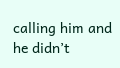calling him and he didn’t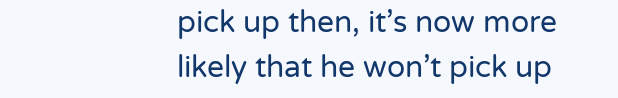pick up then, it’s now more likely that he won’t pick up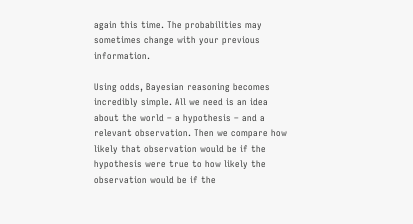again this time. The probabilities may sometimes change with your previous information.

Using odds, Bayesian reasoning becomes incredibly simple. All we need is an idea about the world – a hypothesis – and a relevant observation. Then we compare how likely that observation would be if the hypothesis were true to how likely the observation would be if the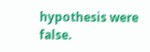hypothesis were false.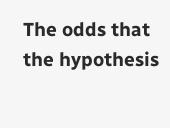The odds that the hypothesis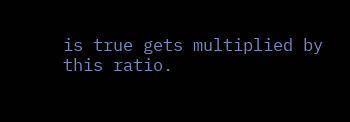is true gets multiplied by this ratio.